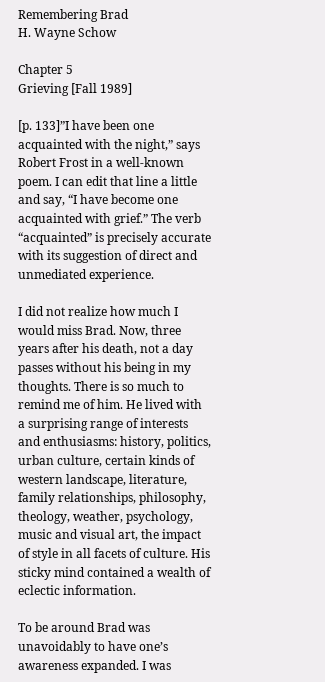Remembering Brad
H. Wayne Schow

Chapter 5
Grieving [Fall 1989]

[p. 133]”I have been one acquainted with the night,” says Robert Frost in a well-known poem. I can edit that line a little and say, “I have become one acquainted with grief.” The verb “acquainted” is precisely accurate with its suggestion of direct and unmediated experience.

I did not realize how much I would miss Brad. Now, three years after his death, not a day passes without his being in my thoughts. There is so much to remind me of him. He lived with a surprising range of interests and enthusiasms: history, politics, urban culture, certain kinds of western landscape, literature, family relationships, philosophy, theology, weather, psychology, music and visual art, the impact of style in all facets of culture. His sticky mind contained a wealth of eclectic information.

To be around Brad was unavoidably to have one’s awareness expanded. I was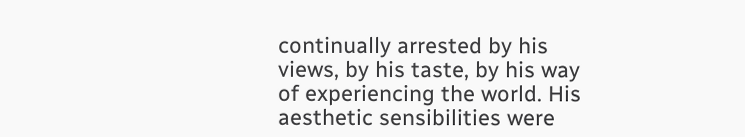continually arrested by his views, by his taste, by his way of experiencing the world. His aesthetic sensibilities were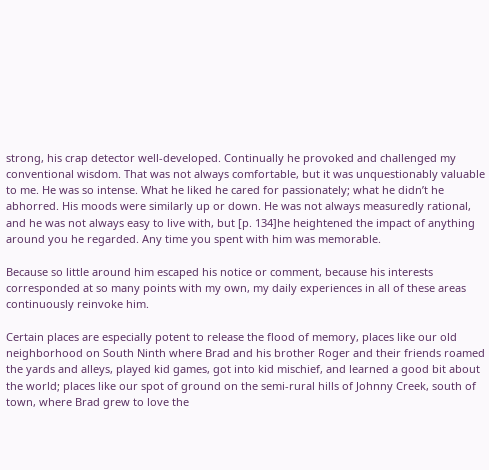strong, his crap detector well-developed. Continually he provoked and challenged my conventional wisdom. That was not always comfortable, but it was unquestionably valuable to me. He was so intense. What he liked he cared for passionately; what he didn’t he abhorred. His moods were similarly up or down. He was not always measuredly rational, and he was not always easy to live with, but [p. 134]he heightened the impact of anything around you he regarded. Any time you spent with him was memorable.

Because so little around him escaped his notice or comment, because his interests corresponded at so many points with my own, my daily experiences in all of these areas continuously reinvoke him.

Certain places are especially potent to release the flood of memory, places like our old neighborhood on South Ninth where Brad and his brother Roger and their friends roamed the yards and alleys, played kid games, got into kid mischief, and learned a good bit about the world; places like our spot of ground on the semi-rural hills of Johnny Creek, south of town, where Brad grew to love the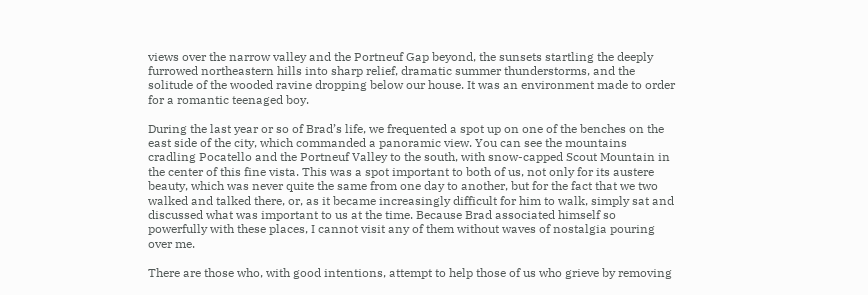views over the narrow valley and the Portneuf Gap beyond, the sunsets startling the deeply furrowed northeastern hills into sharp relief, dramatic summer thunderstorms, and the solitude of the wooded ravine dropping below our house. It was an environment made to order for a romantic teenaged boy.

During the last year or so of Brad’s life, we frequented a spot up on one of the benches on the east side of the city, which commanded a panoramic view. You can see the mountains cradling Pocatello and the Portneuf Valley to the south, with snow-capped Scout Mountain in the center of this fine vista. This was a spot important to both of us, not only for its austere beauty, which was never quite the same from one day to another, but for the fact that we two walked and talked there, or, as it became increasingly difficult for him to walk, simply sat and discussed what was important to us at the time. Because Brad associated himself so powerfully with these places, I cannot visit any of them without waves of nostalgia pouring over me.

There are those who, with good intentions, attempt to help those of us who grieve by removing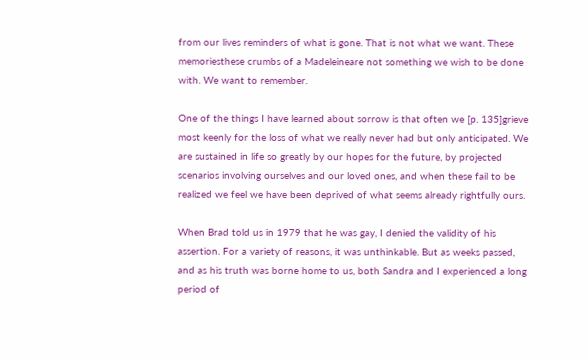from our lives reminders of what is gone. That is not what we want. These memoriesthese crumbs of a Madeleineare not something we wish to be done with. We want to remember.

One of the things I have learned about sorrow is that often we [p. 135]grieve most keenly for the loss of what we really never had but only anticipated. We are sustained in life so greatly by our hopes for the future, by projected scenarios involving ourselves and our loved ones, and when these fail to be realized we feel we have been deprived of what seems already rightfully ours.

When Brad told us in 1979 that he was gay, I denied the validity of his assertion. For a variety of reasons, it was unthinkable. But as weeks passed, and as his truth was borne home to us, both Sandra and I experienced a long period of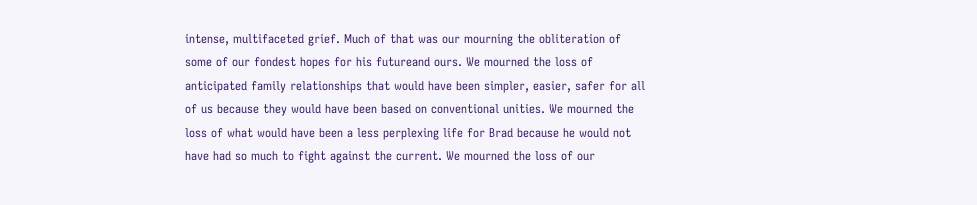intense, multifaceted grief. Much of that was our mourning the obliteration of some of our fondest hopes for his futureand ours. We mourned the loss of anticipated family relationships that would have been simpler, easier, safer for all of us because they would have been based on conventional unities. We mourned the loss of what would have been a less perplexing life for Brad because he would not have had so much to fight against the current. We mourned the loss of our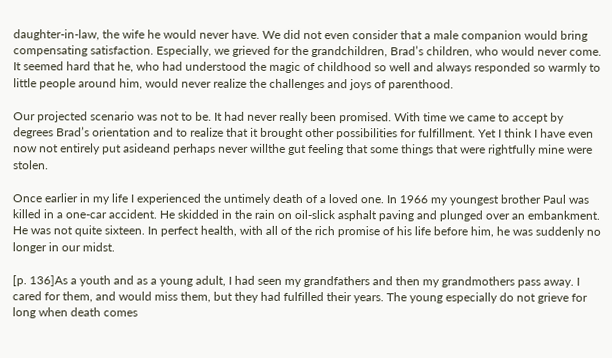daughter-in-law, the wife he would never have. We did not even consider that a male companion would bring compensating satisfaction. Especially, we grieved for the grandchildren, Brad’s children, who would never come. It seemed hard that he, who had understood the magic of childhood so well and always responded so warmly to little people around him, would never realize the challenges and joys of parenthood.

Our projected scenario was not to be. It had never really been promised. With time we came to accept by degrees Brad’s orientation and to realize that it brought other possibilities for fulfillment. Yet I think I have even now not entirely put asideand perhaps never willthe gut feeling that some things that were rightfully mine were stolen.

Once earlier in my life I experienced the untimely death of a loved one. In 1966 my youngest brother Paul was killed in a one-car accident. He skidded in the rain on oil-slick asphalt paving and plunged over an embankment. He was not quite sixteen. In perfect health, with all of the rich promise of his life before him, he was suddenly no longer in our midst.

[p. 136]As a youth and as a young adult, I had seen my grandfathers and then my grandmothers pass away. I cared for them, and would miss them, but they had fulfilled their years. The young especially do not grieve for long when death comes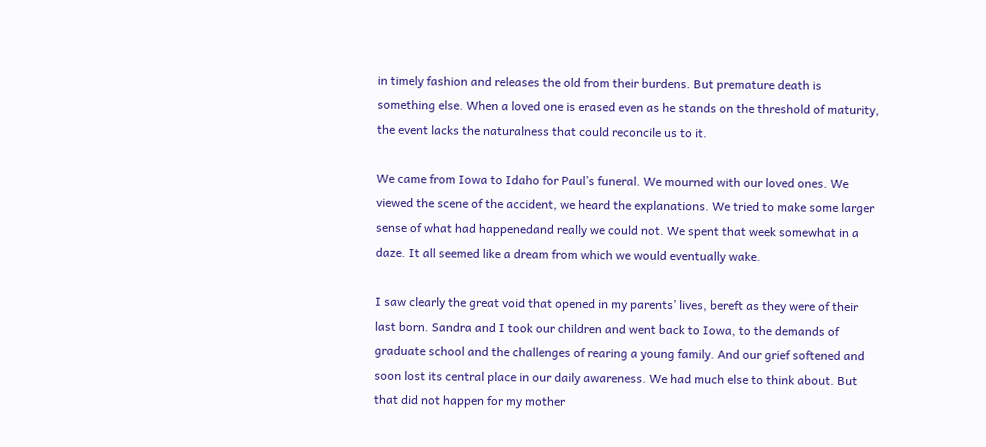in timely fashion and releases the old from their burdens. But premature death is something else. When a loved one is erased even as he stands on the threshold of maturity, the event lacks the naturalness that could reconcile us to it.

We came from Iowa to Idaho for Paul’s funeral. We mourned with our loved ones. We viewed the scene of the accident, we heard the explanations. We tried to make some larger sense of what had happenedand really we could not. We spent that week somewhat in a daze. It all seemed like a dream from which we would eventually wake.

I saw clearly the great void that opened in my parents’ lives, bereft as they were of their last born. Sandra and I took our children and went back to Iowa, to the demands of graduate school and the challenges of rearing a young family. And our grief softened and soon lost its central place in our daily awareness. We had much else to think about. But that did not happen for my mother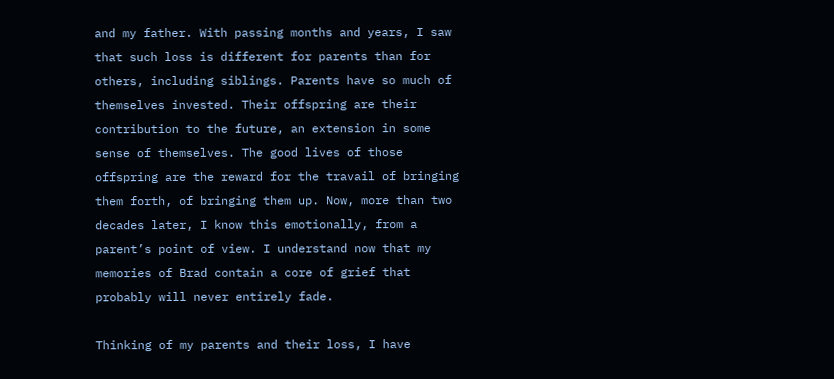and my father. With passing months and years, I saw that such loss is different for parents than for others, including siblings. Parents have so much of themselves invested. Their offspring are their contribution to the future, an extension in some sense of themselves. The good lives of those offspring are the reward for the travail of bringing them forth, of bringing them up. Now, more than two decades later, I know this emotionally, from a parent’s point of view. I understand now that my memories of Brad contain a core of grief that probably will never entirely fade.

Thinking of my parents and their loss, I have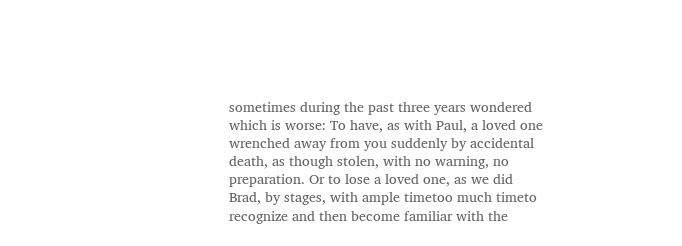sometimes during the past three years wondered which is worse: To have, as with Paul, a loved one wrenched away from you suddenly by accidental death, as though stolen, with no warning, no preparation. Or to lose a loved one, as we did Brad, by stages, with ample timetoo much timeto recognize and then become familiar with the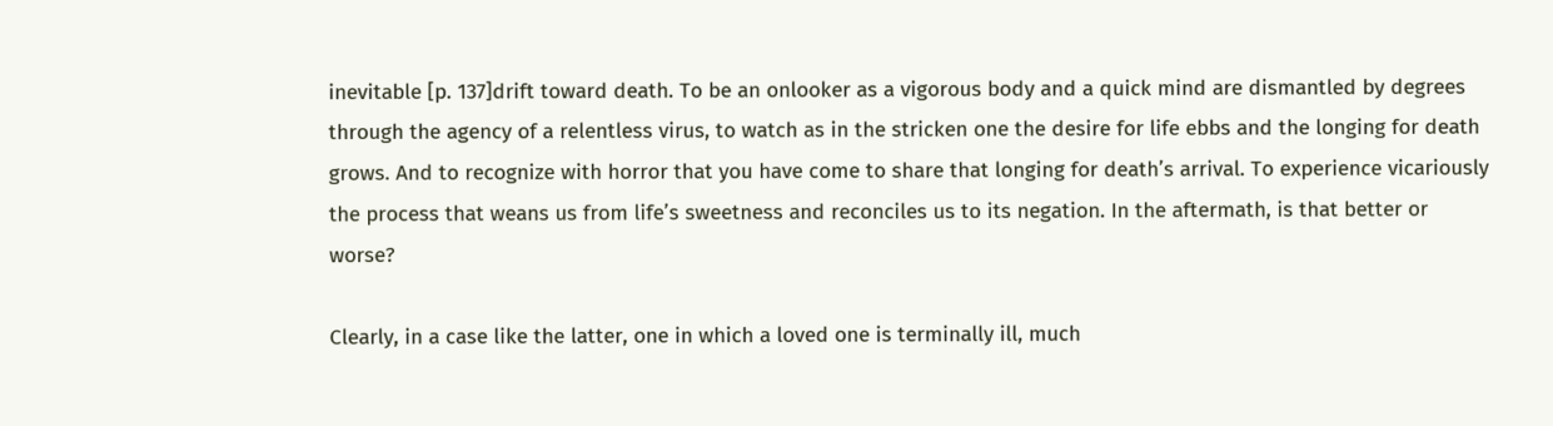inevitable [p. 137]drift toward death. To be an onlooker as a vigorous body and a quick mind are dismantled by degrees through the agency of a relentless virus, to watch as in the stricken one the desire for life ebbs and the longing for death grows. And to recognize with horror that you have come to share that longing for death’s arrival. To experience vicariously the process that weans us from life’s sweetness and reconciles us to its negation. In the aftermath, is that better or worse?

Clearly, in a case like the latter, one in which a loved one is terminally ill, much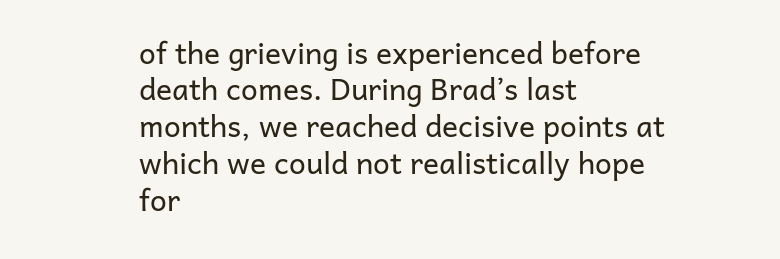of the grieving is experienced before death comes. During Brad’s last months, we reached decisive points at which we could not realistically hope for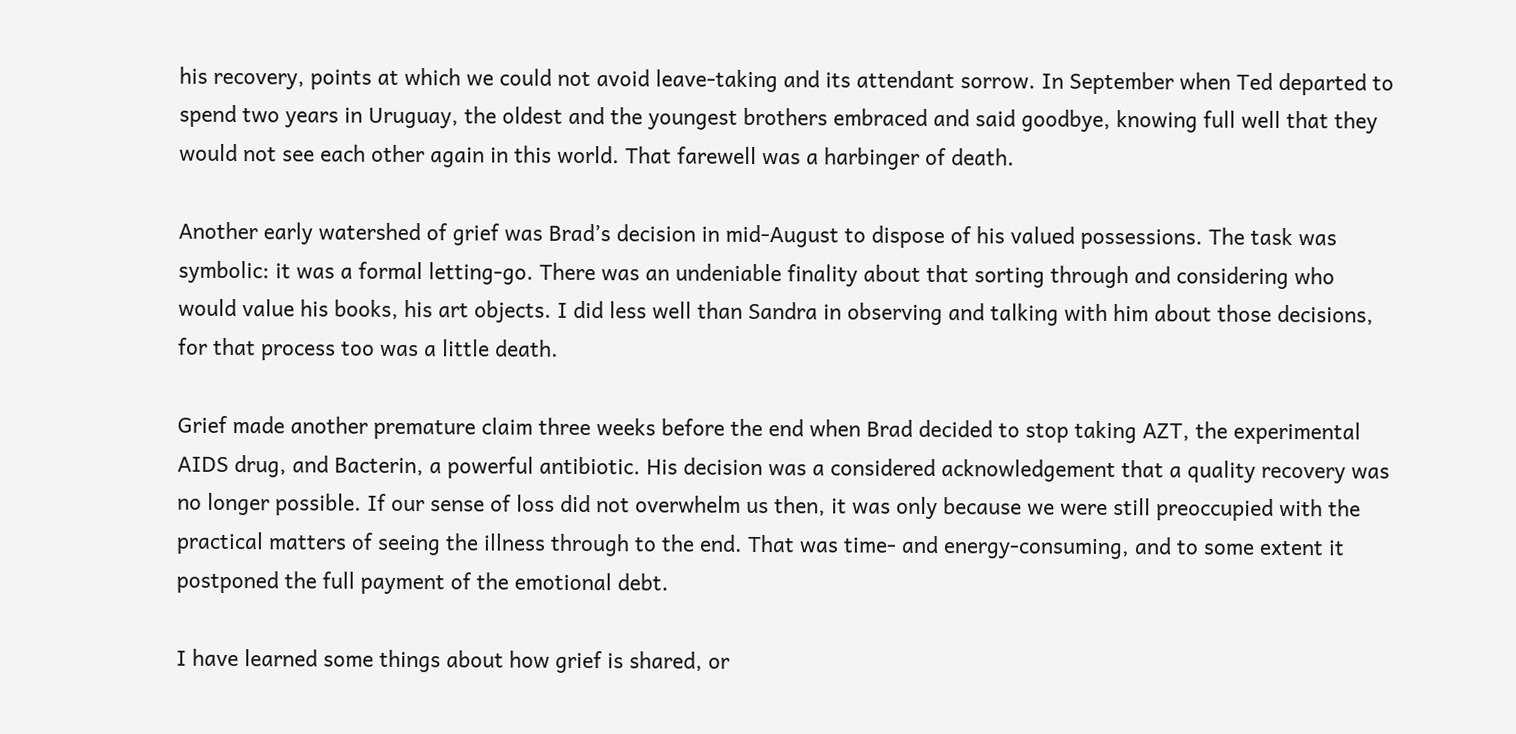his recovery, points at which we could not avoid leave-taking and its attendant sorrow. In September when Ted departed to spend two years in Uruguay, the oldest and the youngest brothers embraced and said goodbye, knowing full well that they would not see each other again in this world. That farewell was a harbinger of death.

Another early watershed of grief was Brad’s decision in mid-August to dispose of his valued possessions. The task was symbolic: it was a formal letting-go. There was an undeniable finality about that sorting through and considering who would value his books, his art objects. I did less well than Sandra in observing and talking with him about those decisions, for that process too was a little death.

Grief made another premature claim three weeks before the end when Brad decided to stop taking AZT, the experimental AIDS drug, and Bacterin, a powerful antibiotic. His decision was a considered acknowledgement that a quality recovery was no longer possible. If our sense of loss did not overwhelm us then, it was only because we were still preoccupied with the practical matters of seeing the illness through to the end. That was time- and energy-consuming, and to some extent it postponed the full payment of the emotional debt.

I have learned some things about how grief is shared, or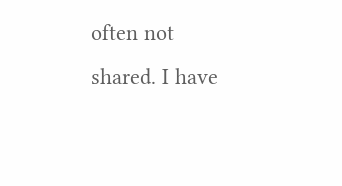often not shared. I have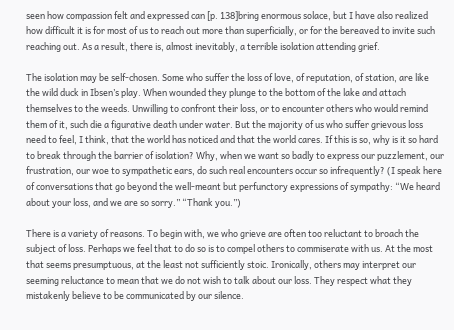seen how compassion felt and expressed can [p. 138]bring enormous solace, but I have also realized how difficult it is for most of us to reach out more than superficially, or for the bereaved to invite such reaching out. As a result, there is, almost inevitably, a terrible isolation attending grief.

The isolation may be self-chosen. Some who suffer the loss of love, of reputation, of station, are like the wild duck in Ibsen’s play. When wounded they plunge to the bottom of the lake and attach themselves to the weeds. Unwilling to confront their loss, or to encounter others who would remind them of it, such die a figurative death under water. But the majority of us who suffer grievous loss need to feel, I think, that the world has noticed and that the world cares. If this is so, why is it so hard to break through the barrier of isolation? Why, when we want so badly to express our puzzlement, our frustration, our woe to sympathetic ears, do such real encounters occur so infrequently? (I speak here of conversations that go beyond the well-meant but perfunctory expressions of sympathy: “We heard about your loss, and we are so sorry.” “Thank you.”)

There is a variety of reasons. To begin with, we who grieve are often too reluctant to broach the subject of loss. Perhaps we feel that to do so is to compel others to commiserate with us. At the most that seems presumptuous, at the least not sufficiently stoic. Ironically, others may interpret our seeming reluctance to mean that we do not wish to talk about our loss. They respect what they mistakenly believe to be communicated by our silence.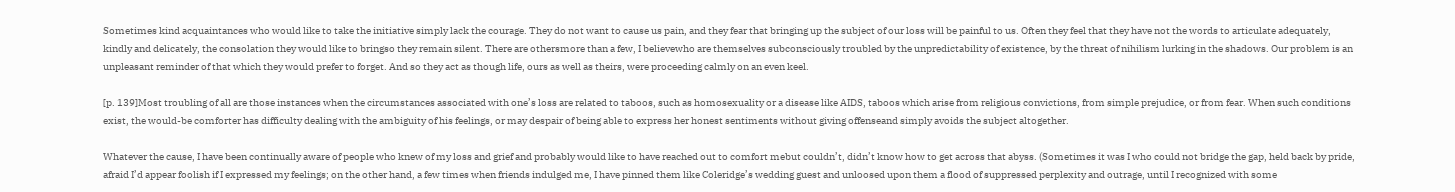Sometimes kind acquaintances who would like to take the initiative simply lack the courage. They do not want to cause us pain, and they fear that bringing up the subject of our loss will be painful to us. Often they feel that they have not the words to articulate adequately, kindly and delicately, the consolation they would like to bringso they remain silent. There are othersmore than a few, I believewho are themselves subconsciously troubled by the unpredictability of existence, by the threat of nihilism lurking in the shadows. Our problem is an unpleasant reminder of that which they would prefer to forget. And so they act as though life, ours as well as theirs, were proceeding calmly on an even keel.

[p. 139]Most troubling of all are those instances when the circumstances associated with one’s loss are related to taboos, such as homosexuality or a disease like AIDS, taboos which arise from religious convictions, from simple prejudice, or from fear. When such conditions exist, the would-be comforter has difficulty dealing with the ambiguity of his feelings, or may despair of being able to express her honest sentiments without giving offenseand simply avoids the subject altogether.

Whatever the cause, I have been continually aware of people who knew of my loss and grief and probably would like to have reached out to comfort mebut couldn’t, didn’t know how to get across that abyss. (Sometimes it was I who could not bridge the gap, held back by pride, afraid I’d appear foolish if I expressed my feelings; on the other hand, a few times when friends indulged me, I have pinned them like Coleridge’s wedding guest and unloosed upon them a flood of suppressed perplexity and outrage, until I recognized with some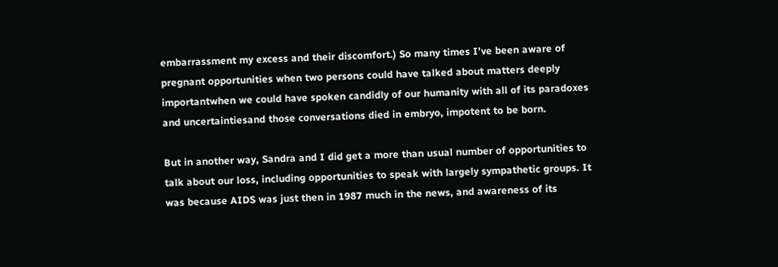embarrassment my excess and their discomfort.) So many times I’ve been aware of pregnant opportunities when two persons could have talked about matters deeply importantwhen we could have spoken candidly of our humanity with all of its paradoxes and uncertaintiesand those conversations died in embryo, impotent to be born.

But in another way, Sandra and I did get a more than usual number of opportunities to talk about our loss, including opportunities to speak with largely sympathetic groups. It was because AIDS was just then in 1987 much in the news, and awareness of its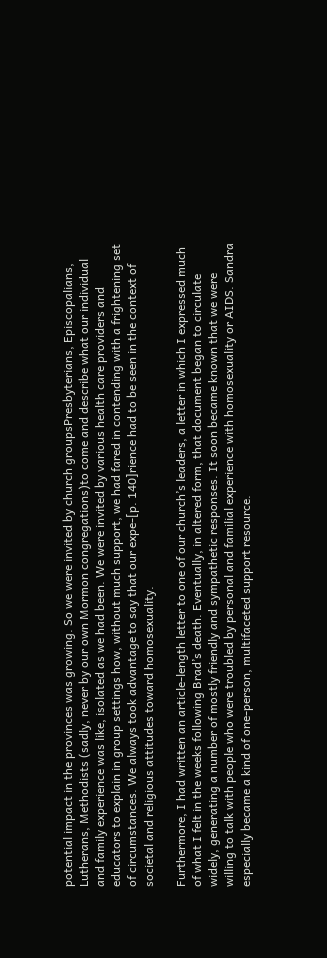potential impact in the provinces was growing. So we were invited by church groupsPresbyterians, Episcopalians, Lutherans, Methodists (sadly, never by our own Mormon congregations)to come and describe what our individual and family experience was like, isolated as we had been. We were invited by various health care providers and educators to explain in group settings how, without much support, we had fared in contending with a frightening set of circumstances. We always took advantage to say that our expe-[p. 140]rience had to be seen in the context of societal and religious attitudes toward homosexuality.

Furthermore, I had written an article-length letter to one of our church’s leaders, a letter in which I expressed much of what I felt in the weeks following Brad’s death. Eventually, in altered form, that document began to circulate widely, generating a number of mostly friendly and sympathetic responses. It soon became known that we were willing to talk with people who were troubled by personal and familial experience with homosexuality or AIDS. Sandra especially became a kind of one-person, multifaceted support resource.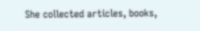She collected articles, books,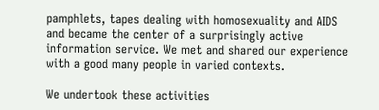pamphlets, tapes dealing with homosexuality and AIDS and became the center of a surprisingly active information service. We met and shared our experience with a good many people in varied contexts.

We undertook these activities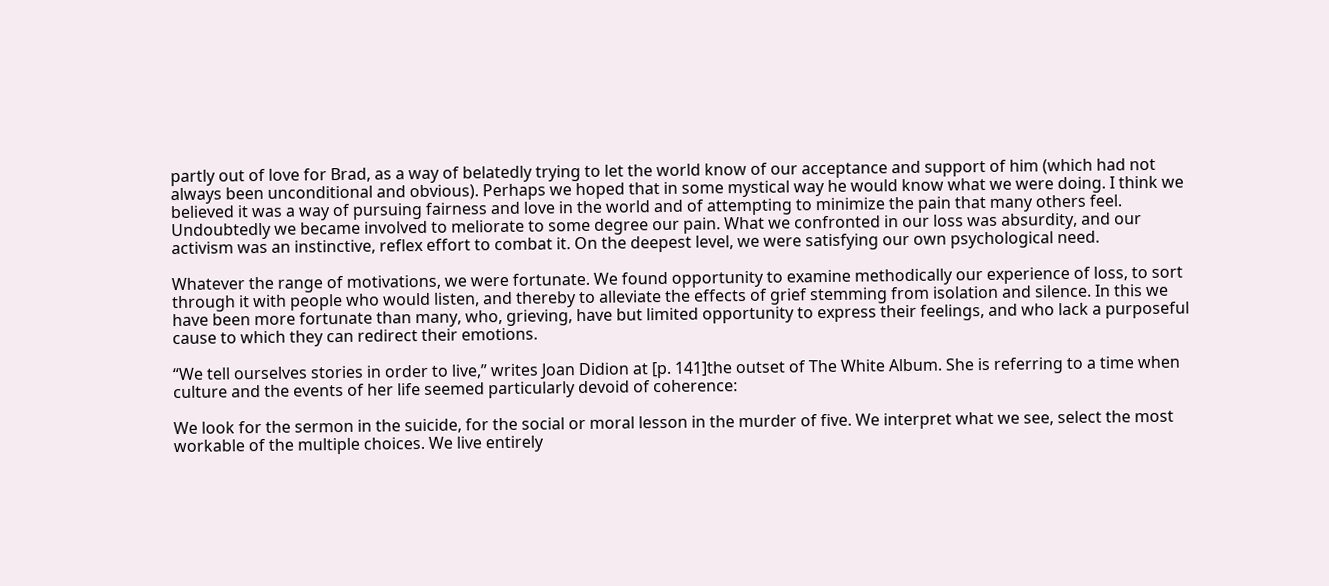partly out of love for Brad, as a way of belatedly trying to let the world know of our acceptance and support of him (which had not always been unconditional and obvious). Perhaps we hoped that in some mystical way he would know what we were doing. I think we believed it was a way of pursuing fairness and love in the world and of attempting to minimize the pain that many others feel. Undoubtedly we became involved to meliorate to some degree our pain. What we confronted in our loss was absurdity, and our activism was an instinctive, reflex effort to combat it. On the deepest level, we were satisfying our own psychological need.

Whatever the range of motivations, we were fortunate. We found opportunity to examine methodically our experience of loss, to sort through it with people who would listen, and thereby to alleviate the effects of grief stemming from isolation and silence. In this we have been more fortunate than many, who, grieving, have but limited opportunity to express their feelings, and who lack a purposeful cause to which they can redirect their emotions.

“We tell ourselves stories in order to live,” writes Joan Didion at [p. 141]the outset of The White Album. She is referring to a time when culture and the events of her life seemed particularly devoid of coherence:

We look for the sermon in the suicide, for the social or moral lesson in the murder of five. We interpret what we see, select the most workable of the multiple choices. We live entirely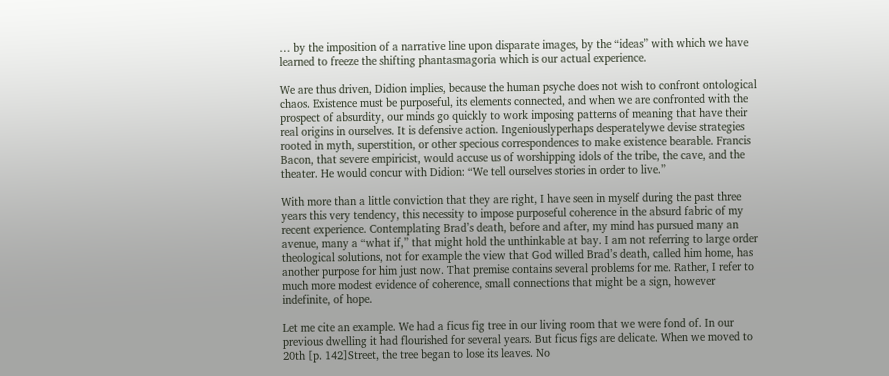… by the imposition of a narrative line upon disparate images, by the “ideas” with which we have learned to freeze the shifting phantasmagoria which is our actual experience.

We are thus driven, Didion implies, because the human psyche does not wish to confront ontological chaos. Existence must be purposeful, its elements connected, and when we are confronted with the prospect of absurdity, our minds go quickly to work imposing patterns of meaning that have their real origins in ourselves. It is defensive action. Ingeniouslyperhaps desperatelywe devise strategies rooted in myth, superstition, or other specious correspondences to make existence bearable. Francis Bacon, that severe empiricist, would accuse us of worshipping idols of the tribe, the cave, and the theater. He would concur with Didion: “We tell ourselves stories in order to live.”

With more than a little conviction that they are right, I have seen in myself during the past three years this very tendency, this necessity to impose purposeful coherence in the absurd fabric of my recent experience. Contemplating Brad’s death, before and after, my mind has pursued many an avenue, many a “what if,” that might hold the unthinkable at bay. I am not referring to large order theological solutions, not for example the view that God willed Brad’s death, called him home, has another purpose for him just now. That premise contains several problems for me. Rather, I refer to much more modest evidence of coherence, small connections that might be a sign, however indefinite, of hope.

Let me cite an example. We had a ficus fig tree in our living room that we were fond of. In our previous dwelling it had flourished for several years. But ficus figs are delicate. When we moved to 20th [p. 142]Street, the tree began to lose its leaves. No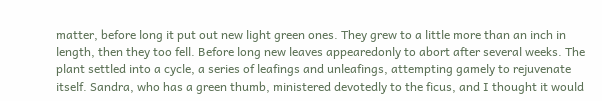matter, before long it put out new light green ones. They grew to a little more than an inch in length, then they too fell. Before long new leaves appearedonly to abort after several weeks. The plant settled into a cycle, a series of leafings and unleafings, attempting gamely to rejuvenate itself. Sandra, who has a green thumb, ministered devotedly to the ficus, and I thought it would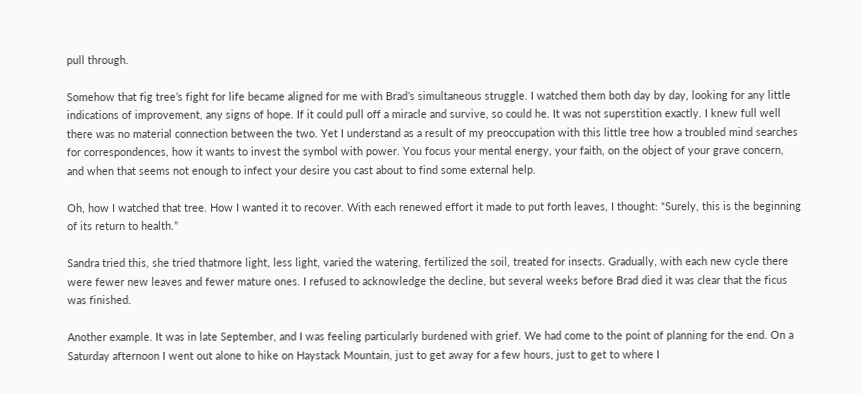pull through.

Somehow that fig tree’s fight for life became aligned for me with Brad’s simultaneous struggle. I watched them both day by day, looking for any little indications of improvement, any signs of hope. If it could pull off a miracle and survive, so could he. It was not superstition exactly. I knew full well there was no material connection between the two. Yet I understand as a result of my preoccupation with this little tree how a troubled mind searches for correspondences, how it wants to invest the symbol with power. You focus your mental energy, your faith, on the object of your grave concern, and when that seems not enough to infect your desire you cast about to find some external help.

Oh, how I watched that tree. How I wanted it to recover. With each renewed effort it made to put forth leaves, I thought: “Surely, this is the beginning of its return to health.”

Sandra tried this, she tried thatmore light, less light, varied the watering, fertilized the soil, treated for insects. Gradually, with each new cycle there were fewer new leaves and fewer mature ones. I refused to acknowledge the decline, but several weeks before Brad died it was clear that the ficus was finished.

Another example. It was in late September, and I was feeling particularly burdened with grief. We had come to the point of planning for the end. On a Saturday afternoon I went out alone to hike on Haystack Mountain, just to get away for a few hours, just to get to where I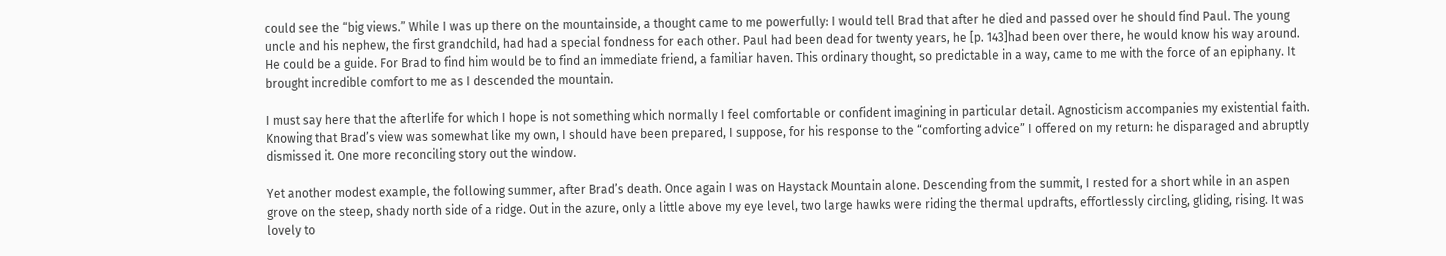could see the “big views.” While I was up there on the mountainside, a thought came to me powerfully: I would tell Brad that after he died and passed over he should find Paul. The young uncle and his nephew, the first grandchild, had had a special fondness for each other. Paul had been dead for twenty years, he [p. 143]had been over there, he would know his way around. He could be a guide. For Brad to find him would be to find an immediate friend, a familiar haven. This ordinary thought, so predictable in a way, came to me with the force of an epiphany. It brought incredible comfort to me as I descended the mountain.

I must say here that the afterlife for which I hope is not something which normally I feel comfortable or confident imagining in particular detail. Agnosticism accompanies my existential faith. Knowing that Brad’s view was somewhat like my own, I should have been prepared, I suppose, for his response to the “comforting advice” I offered on my return: he disparaged and abruptly dismissed it. One more reconciling story out the window.

Yet another modest example, the following summer, after Brad’s death. Once again I was on Haystack Mountain alone. Descending from the summit, I rested for a short while in an aspen grove on the steep, shady north side of a ridge. Out in the azure, only a little above my eye level, two large hawks were riding the thermal updrafts, effortlessly circling, gliding, rising. It was lovely to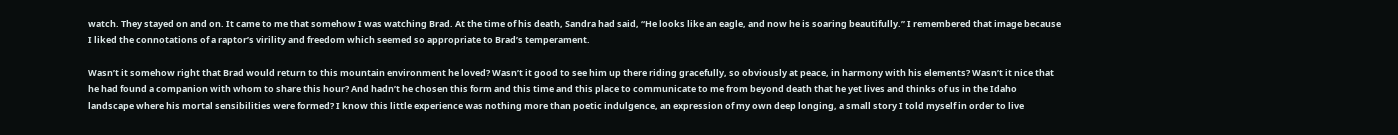watch. They stayed on and on. It came to me that somehow I was watching Brad. At the time of his death, Sandra had said, “He looks like an eagle, and now he is soaring beautifully.” I remembered that image because I liked the connotations of a raptor’s virility and freedom which seemed so appropriate to Brad’s temperament.

Wasn’t it somehow right that Brad would return to this mountain environment he loved? Wasn’t it good to see him up there riding gracefully, so obviously at peace, in harmony with his elements? Wasn’t it nice that he had found a companion with whom to share this hour? And hadn’t he chosen this form and this time and this place to communicate to me from beyond death that he yet lives and thinks of us in the Idaho landscape where his mortal sensibilities were formed? I know this little experience was nothing more than poetic indulgence, an expression of my own deep longing, a small story I told myself in order to live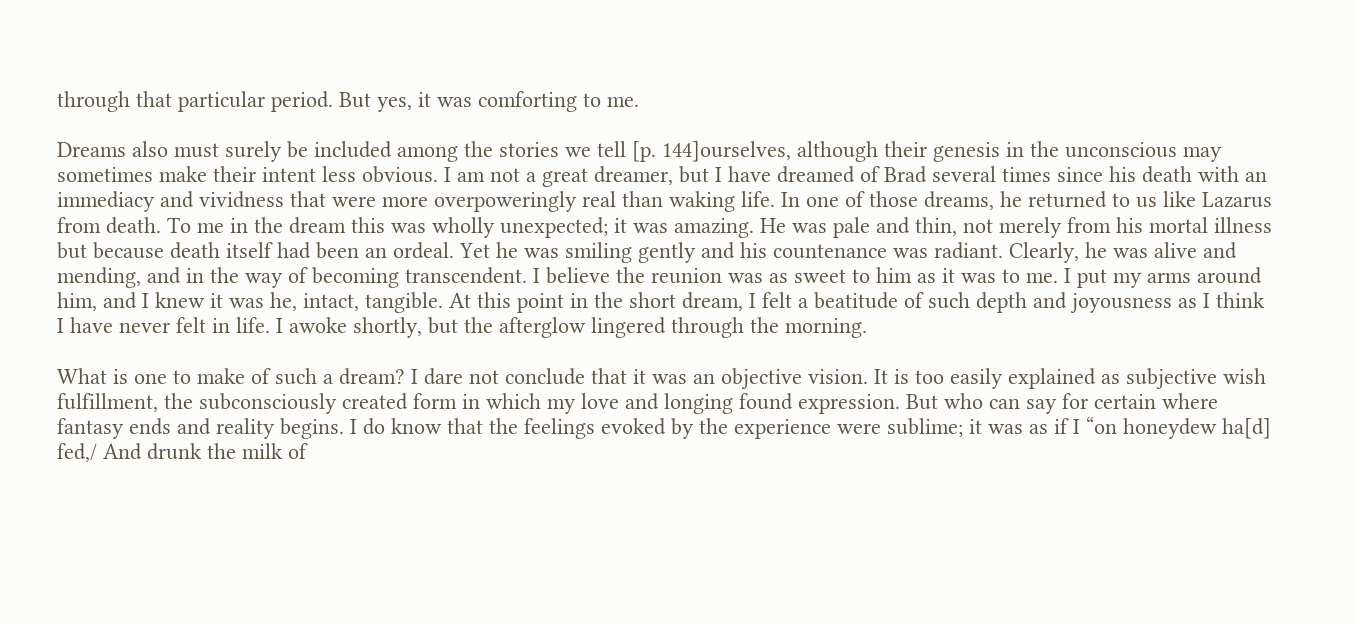through that particular period. But yes, it was comforting to me.

Dreams also must surely be included among the stories we tell [p. 144]ourselves, although their genesis in the unconscious may sometimes make their intent less obvious. I am not a great dreamer, but I have dreamed of Brad several times since his death with an immediacy and vividness that were more overpoweringly real than waking life. In one of those dreams, he returned to us like Lazarus from death. To me in the dream this was wholly unexpected; it was amazing. He was pale and thin, not merely from his mortal illness but because death itself had been an ordeal. Yet he was smiling gently and his countenance was radiant. Clearly, he was alive and mending, and in the way of becoming transcendent. I believe the reunion was as sweet to him as it was to me. I put my arms around him, and I knew it was he, intact, tangible. At this point in the short dream, I felt a beatitude of such depth and joyousness as I think I have never felt in life. I awoke shortly, but the afterglow lingered through the morning.

What is one to make of such a dream? I dare not conclude that it was an objective vision. It is too easily explained as subjective wish fulfillment, the subconsciously created form in which my love and longing found expression. But who can say for certain where fantasy ends and reality begins. I do know that the feelings evoked by the experience were sublime; it was as if I “on honeydew ha[d] fed,/ And drunk the milk of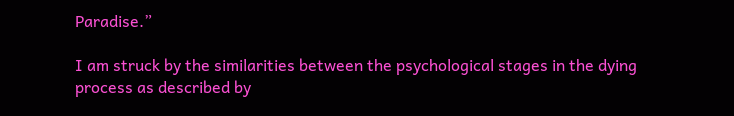Paradise.”

I am struck by the similarities between the psychological stages in the dying process as described by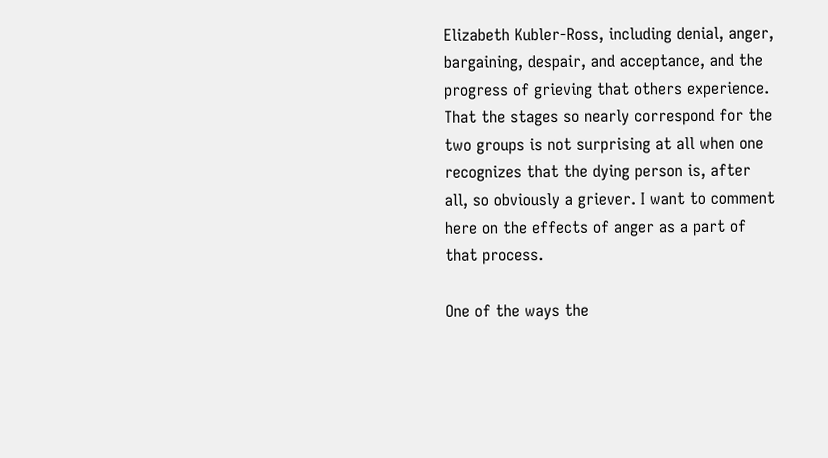Elizabeth Kubler-Ross, including denial, anger, bargaining, despair, and acceptance, and the progress of grieving that others experience. That the stages so nearly correspond for the two groups is not surprising at all when one recognizes that the dying person is, after all, so obviously a griever. I want to comment here on the effects of anger as a part of that process.

One of the ways the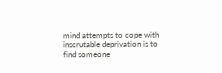mind attempts to cope with inscrutable deprivation is to find someone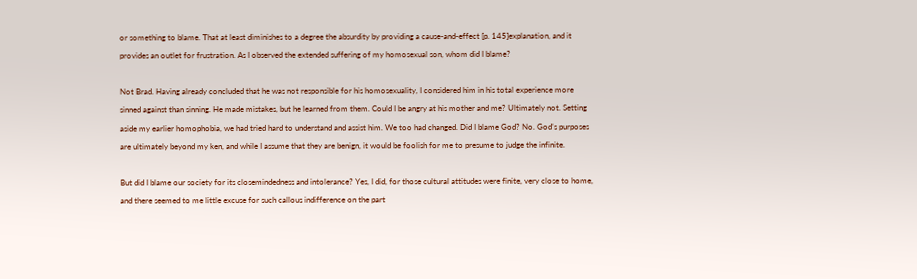or something to blame. That at least diminishes to a degree the absurdity by providing a cause-and-effect [p. 145]explanation, and it provides an outlet for frustration. As I observed the extended suffering of my homosexual son, whom did I blame?

Not Brad. Having already concluded that he was not responsible for his homosexuality, I considered him in his total experience more sinned against than sinning. He made mistakes, but he learned from them. Could I be angry at his mother and me? Ultimately not. Setting aside my earlier homophobia, we had tried hard to understand and assist him. We too had changed. Did I blame God? No. God’s purposes are ultimately beyond my ken, and while I assume that they are benign, it would be foolish for me to presume to judge the infinite.

But did I blame our society for its closemindedness and intolerance? Yes, I did, for those cultural attitudes were finite, very close to home, and there seemed to me little excuse for such callous indifference on the part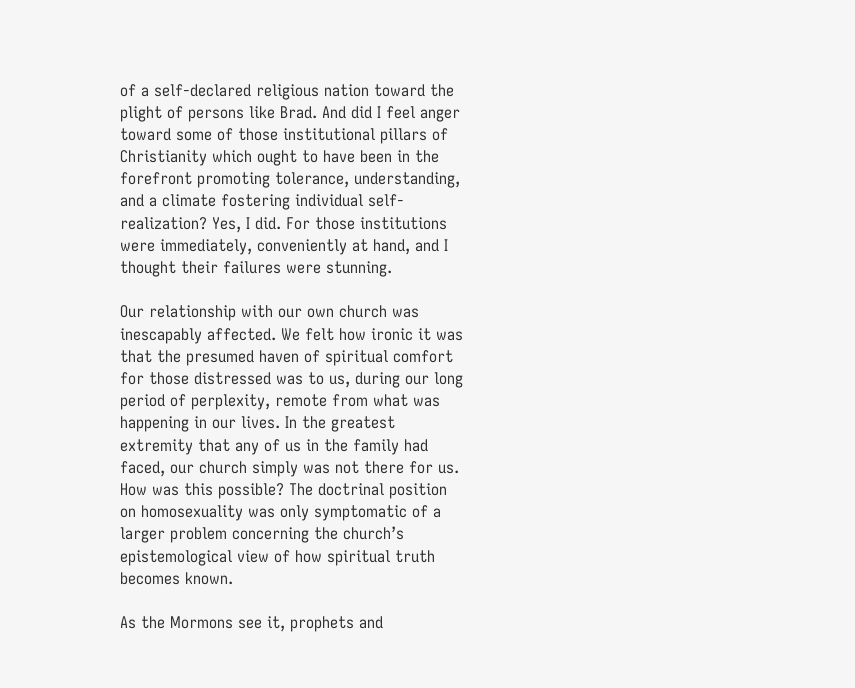of a self-declared religious nation toward the plight of persons like Brad. And did I feel anger toward some of those institutional pillars of Christianity which ought to have been in the forefront promoting tolerance, understanding, and a climate fostering individual self-realization? Yes, I did. For those institutions were immediately, conveniently at hand, and I thought their failures were stunning.

Our relationship with our own church was inescapably affected. We felt how ironic it was that the presumed haven of spiritual comfort for those distressed was to us, during our long period of perplexity, remote from what was happening in our lives. In the greatest extremity that any of us in the family had faced, our church simply was not there for us. How was this possible? The doctrinal position on homosexuality was only symptomatic of a larger problem concerning the church’s epistemological view of how spiritual truth becomes known.

As the Mormons see it, prophets and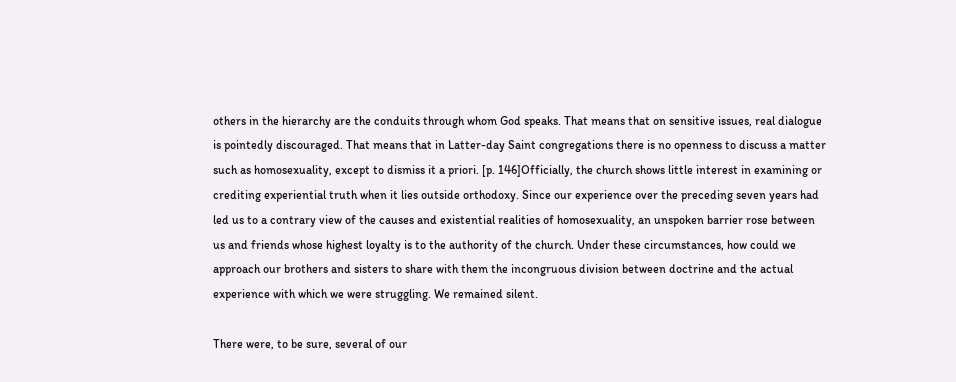others in the hierarchy are the conduits through whom God speaks. That means that on sensitive issues, real dialogue is pointedly discouraged. That means that in Latter-day Saint congregations there is no openness to discuss a matter such as homosexuality, except to dismiss it a priori. [p. 146]Officially, the church shows little interest in examining or crediting experiential truth when it lies outside orthodoxy. Since our experience over the preceding seven years had led us to a contrary view of the causes and existential realities of homosexuality, an unspoken barrier rose between us and friends whose highest loyalty is to the authority of the church. Under these circumstances, how could we approach our brothers and sisters to share with them the incongruous division between doctrine and the actual experience with which we were struggling. We remained silent.

There were, to be sure, several of our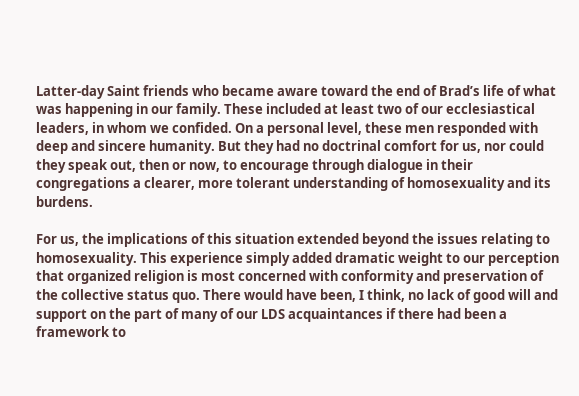Latter-day Saint friends who became aware toward the end of Brad’s life of what was happening in our family. These included at least two of our ecclesiastical leaders, in whom we confided. On a personal level, these men responded with deep and sincere humanity. But they had no doctrinal comfort for us, nor could they speak out, then or now, to encourage through dialogue in their congregations a clearer, more tolerant understanding of homosexuality and its burdens.

For us, the implications of this situation extended beyond the issues relating to homosexuality. This experience simply added dramatic weight to our perception that organized religion is most concerned with conformity and preservation of the collective status quo. There would have been, I think, no lack of good will and support on the part of many of our LDS acquaintances if there had been a framework to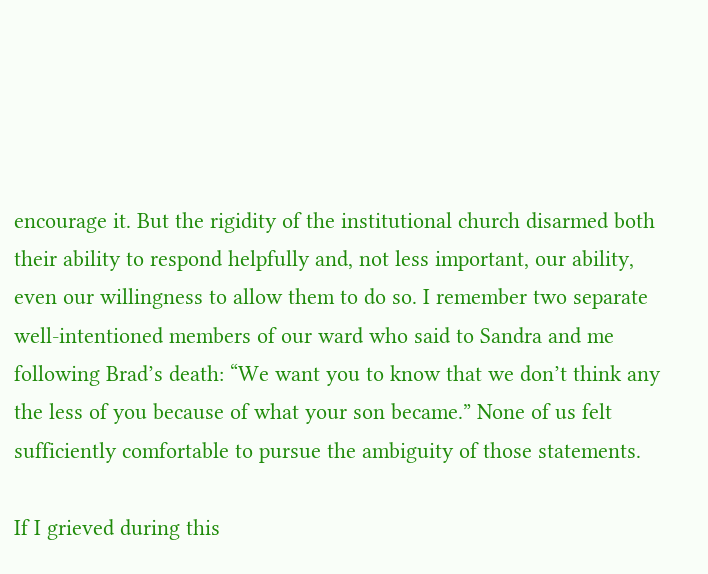encourage it. But the rigidity of the institutional church disarmed both their ability to respond helpfully and, not less important, our ability, even our willingness to allow them to do so. I remember two separate well-intentioned members of our ward who said to Sandra and me following Brad’s death: “We want you to know that we don’t think any the less of you because of what your son became.” None of us felt sufficiently comfortable to pursue the ambiguity of those statements.

If I grieved during this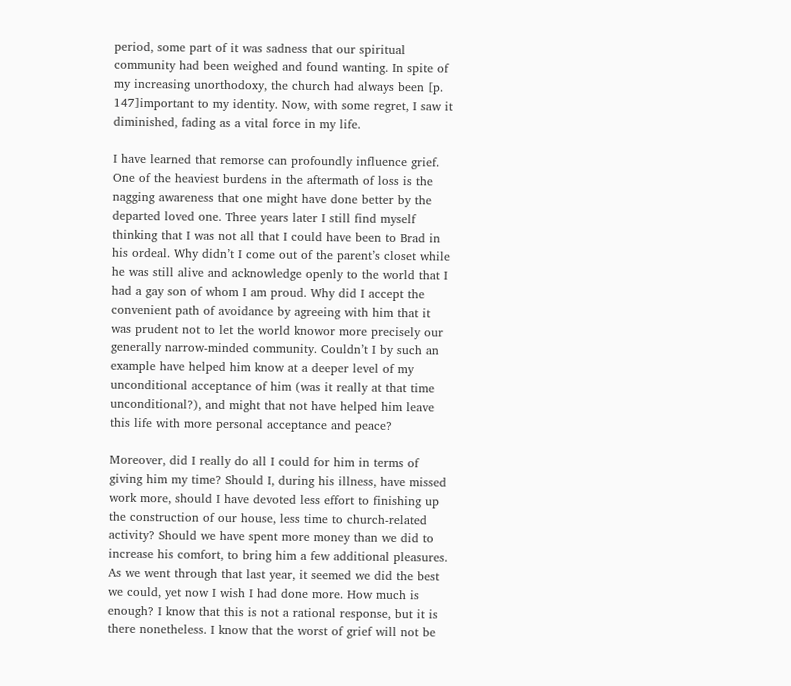period, some part of it was sadness that our spiritual community had been weighed and found wanting. In spite of my increasing unorthodoxy, the church had always been [p. 147]important to my identity. Now, with some regret, I saw it diminished, fading as a vital force in my life.

I have learned that remorse can profoundly influence grief. One of the heaviest burdens in the aftermath of loss is the nagging awareness that one might have done better by the departed loved one. Three years later I still find myself thinking that I was not all that I could have been to Brad in his ordeal. Why didn’t I come out of the parent’s closet while he was still alive and acknowledge openly to the world that I had a gay son of whom I am proud. Why did I accept the convenient path of avoidance by agreeing with him that it was prudent not to let the world knowor more precisely our generally narrow-minded community. Couldn’t I by such an example have helped him know at a deeper level of my unconditional acceptance of him (was it really at that time unconditional?), and might that not have helped him leave this life with more personal acceptance and peace?

Moreover, did I really do all I could for him in terms of giving him my time? Should I, during his illness, have missed work more, should I have devoted less effort to finishing up the construction of our house, less time to church-related activity? Should we have spent more money than we did to increase his comfort, to bring him a few additional pleasures. As we went through that last year, it seemed we did the best we could, yet now I wish I had done more. How much is enough? I know that this is not a rational response, but it is there nonetheless. I know that the worst of grief will not be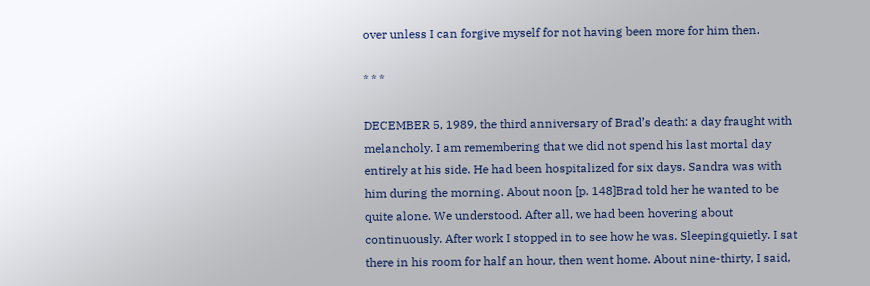over unless I can forgive myself for not having been more for him then.

* * *

DECEMBER 5, 1989, the third anniversary of Brad’s death: a day fraught with melancholy. I am remembering that we did not spend his last mortal day entirely at his side. He had been hospitalized for six days. Sandra was with him during the morning. About noon [p. 148]Brad told her he wanted to be quite alone. We understood. After all, we had been hovering about continuously. After work I stopped in to see how he was. Sleepingquietly. I sat there in his room for half an hour, then went home. About nine-thirty, I said,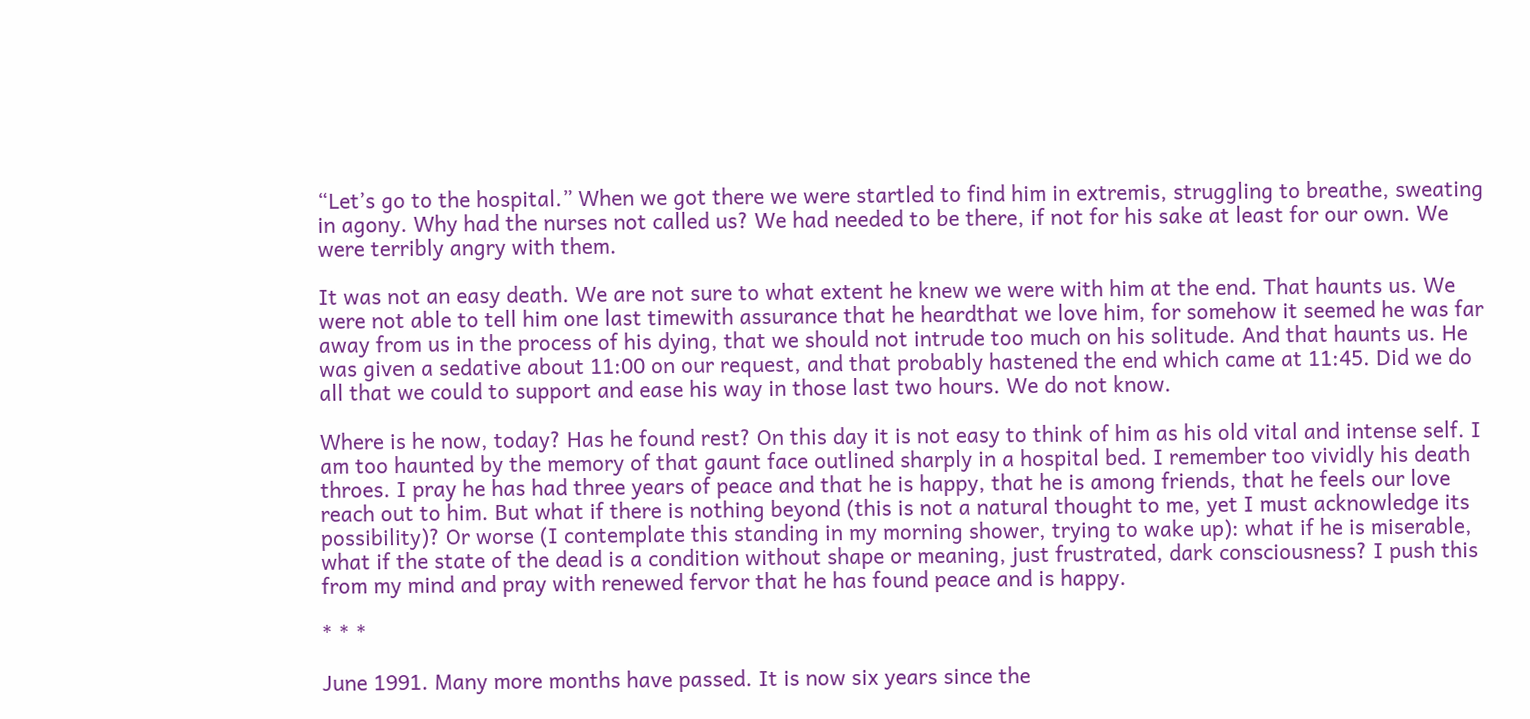“Let’s go to the hospital.” When we got there we were startled to find him in extremis, struggling to breathe, sweating in agony. Why had the nurses not called us? We had needed to be there, if not for his sake at least for our own. We were terribly angry with them.

It was not an easy death. We are not sure to what extent he knew we were with him at the end. That haunts us. We were not able to tell him one last timewith assurance that he heardthat we love him, for somehow it seemed he was far away from us in the process of his dying, that we should not intrude too much on his solitude. And that haunts us. He was given a sedative about 11:00 on our request, and that probably hastened the end which came at 11:45. Did we do all that we could to support and ease his way in those last two hours. We do not know.

Where is he now, today? Has he found rest? On this day it is not easy to think of him as his old vital and intense self. I am too haunted by the memory of that gaunt face outlined sharply in a hospital bed. I remember too vividly his death throes. I pray he has had three years of peace and that he is happy, that he is among friends, that he feels our love reach out to him. But what if there is nothing beyond (this is not a natural thought to me, yet I must acknowledge its possibility)? Or worse (I contemplate this standing in my morning shower, trying to wake up): what if he is miserable, what if the state of the dead is a condition without shape or meaning, just frustrated, dark consciousness? I push this from my mind and pray with renewed fervor that he has found peace and is happy.

* * *

June 1991. Many more months have passed. It is now six years since the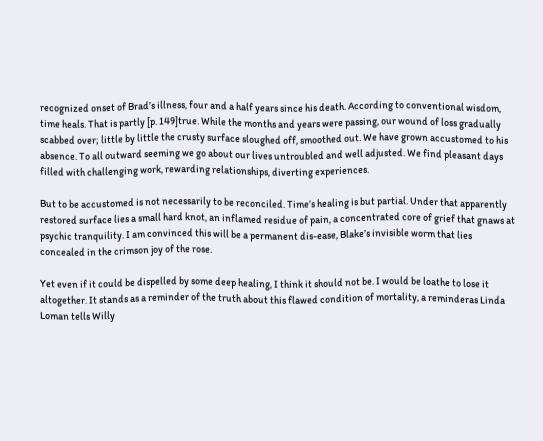recognized onset of Brad’s illness, four and a half years since his death. According to conventional wisdom, time heals. That is partly [p. 149]true. While the months and years were passing, our wound of loss gradually scabbed over; little by little the crusty surface sloughed off, smoothed out. We have grown accustomed to his absence. To all outward seeming we go about our lives untroubled and well adjusted. We find pleasant days filled with challenging work, rewarding relationships, diverting experiences.

But to be accustomed is not necessarily to be reconciled. Time’s healing is but partial. Under that apparently restored surface lies a small hard knot, an inflamed residue of pain, a concentrated core of grief that gnaws at psychic tranquility. I am convinced this will be a permanent dis-ease, Blake’s invisible worm that lies concealed in the crimson joy of the rose.

Yet even if it could be dispelled by some deep healing, I think it should not be. I would be loathe to lose it altogether. It stands as a reminder of the truth about this flawed condition of mortality, a reminderas Linda Loman tells Willy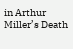in Arthur Miller’s Death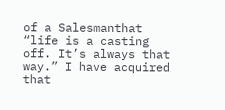of a Salesmanthat “life is a casting off. It’s always that way.” I have acquired that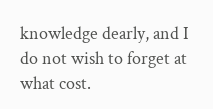knowledge dearly, and I do not wish to forget at what cost.